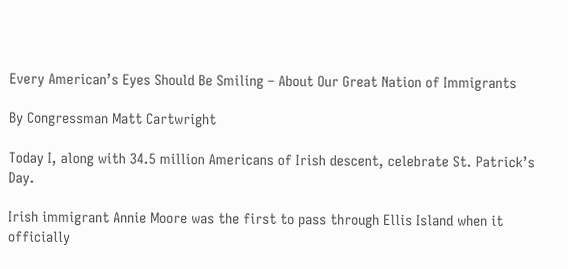Every American’s Eyes Should Be Smiling – About Our Great Nation of Immigrants

By Congressman Matt Cartwright

Today I, along with 34.5 million Americans of Irish descent, celebrate St. Patrick’s Day.

Irish immigrant Annie Moore was the first to pass through Ellis Island when it officially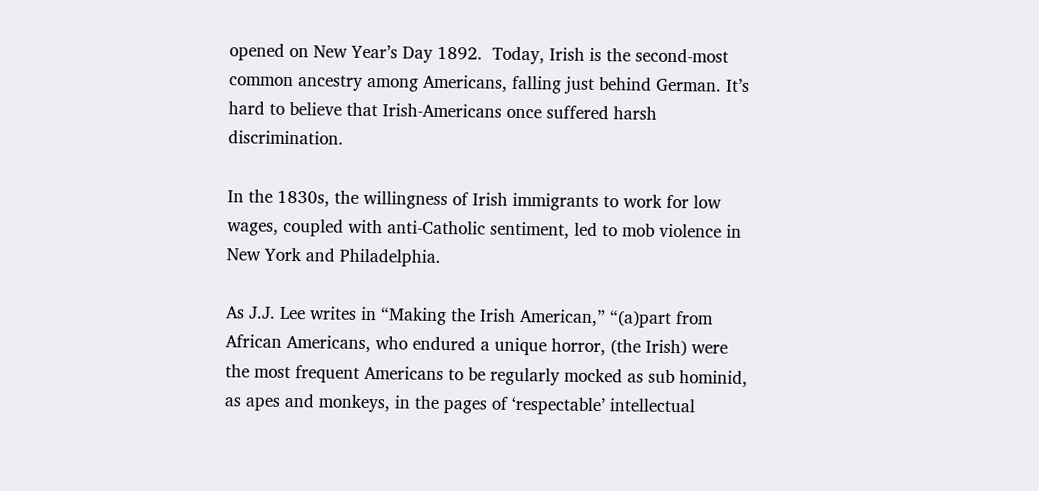opened on New Year’s Day 1892.  Today, Irish is the second-most common ancestry among Americans, falling just behind German. It’s hard to believe that Irish-Americans once suffered harsh discrimination.

In the 1830s, the willingness of Irish immigrants to work for low wages, coupled with anti-Catholic sentiment, led to mob violence in New York and Philadelphia.

As J.J. Lee writes in “Making the Irish American,” “(a)part from African Americans, who endured a unique horror, (the Irish) were the most frequent Americans to be regularly mocked as sub hominid, as apes and monkeys, in the pages of ‘respectable’ intellectual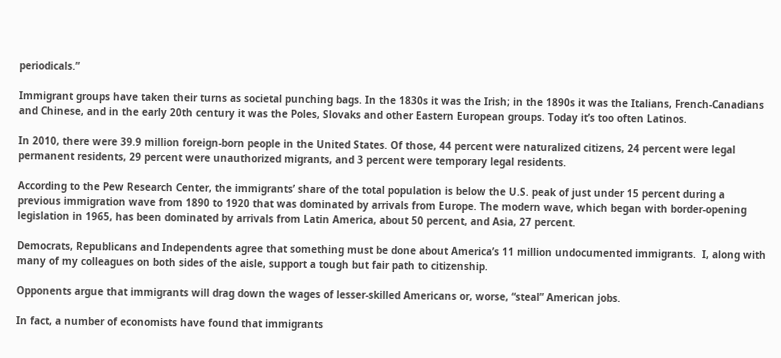periodicals.”

Immigrant groups have taken their turns as societal punching bags. In the 1830s it was the Irish; in the 1890s it was the Italians, French-Canadians and Chinese, and in the early 20th century it was the Poles, Slovaks and other Eastern European groups. Today it’s too often Latinos.

In 2010, there were 39.9 million foreign-born people in the United States. Of those, 44 percent were naturalized citizens, 24 percent were legal permanent residents, 29 percent were unauthorized migrants, and 3 percent were temporary legal residents.

According to the Pew Research Center, the immigrants’ share of the total population is below the U.S. peak of just under 15 percent during a previous immigration wave from 1890 to 1920 that was dominated by arrivals from Europe. The modern wave, which began with border-opening legislation in 1965, has been dominated by arrivals from Latin America, about 50 percent, and Asia, 27 percent.

Democrats, Republicans and Independents agree that something must be done about America’s 11 million undocumented immigrants.  I, along with many of my colleagues on both sides of the aisle, support a tough but fair path to citizenship.

Opponents argue that immigrants will drag down the wages of lesser-skilled Americans or, worse, “steal” American jobs.

In fact, a number of economists have found that immigrants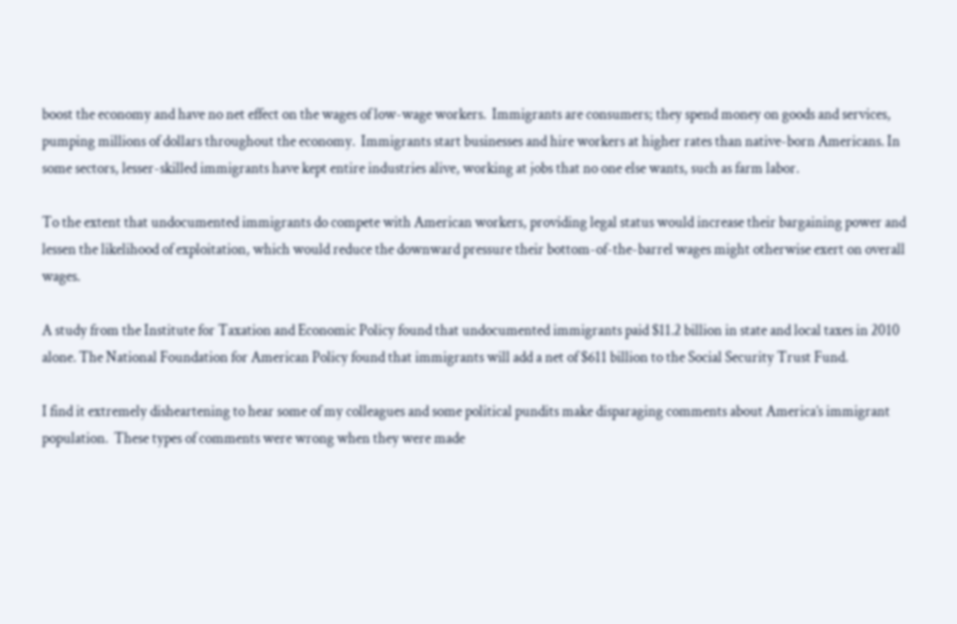boost the economy and have no net effect on the wages of low-wage workers.  Immigrants are consumers; they spend money on goods and services, pumping millions of dollars throughout the economy.  Immigrants start businesses and hire workers at higher rates than native-born Americans. In some sectors, lesser-skilled immigrants have kept entire industries alive, working at jobs that no one else wants, such as farm labor.

To the extent that undocumented immigrants do compete with American workers, providing legal status would increase their bargaining power and lessen the likelihood of exploitation, which would reduce the downward pressure their bottom-of-the-barrel wages might otherwise exert on overall wages.

A study from the Institute for Taxation and Economic Policy found that undocumented immigrants paid $11.2 billion in state and local taxes in 2010 alone. The National Foundation for American Policy found that immigrants will add a net of $611 billion to the Social Security Trust Fund.

I find it extremely disheartening to hear some of my colleagues and some political pundits make disparaging comments about America’s immigrant population.  These types of comments were wrong when they were made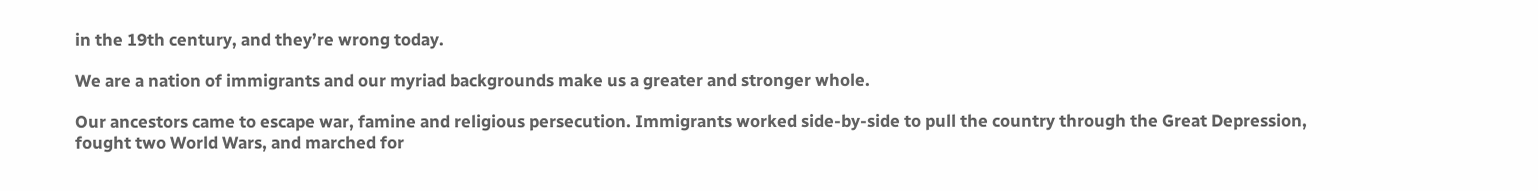in the 19th century, and they’re wrong today.

We are a nation of immigrants and our myriad backgrounds make us a greater and stronger whole.

Our ancestors came to escape war, famine and religious persecution. Immigrants worked side-by-side to pull the country through the Great Depression, fought two World Wars, and marched for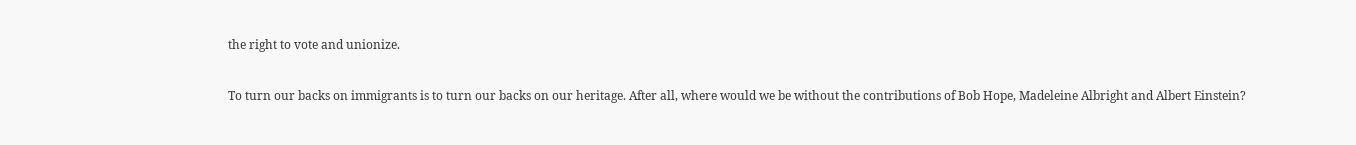the right to vote and unionize.

To turn our backs on immigrants is to turn our backs on our heritage. After all, where would we be without the contributions of Bob Hope, Madeleine Albright and Albert Einstein?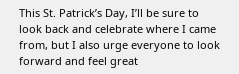This St. Patrick’s Day, I’ll be sure to look back and celebrate where I came from, but I also urge everyone to look forward and feel great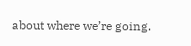about where we’re going.